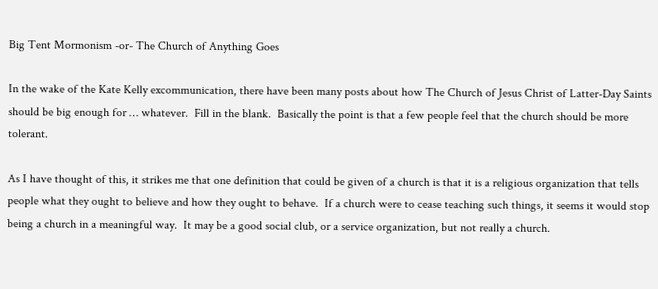Big Tent Mormonism -or- The Church of Anything Goes

In the wake of the Kate Kelly excommunication, there have been many posts about how The Church of Jesus Christ of Latter-Day Saints should be big enough for … whatever.  Fill in the blank.  Basically the point is that a few people feel that the church should be more tolerant.

As I have thought of this, it strikes me that one definition that could be given of a church is that it is a religious organization that tells people what they ought to believe and how they ought to behave.  If a church were to cease teaching such things, it seems it would stop being a church in a meaningful way.  It may be a good social club, or a service organization, but not really a church.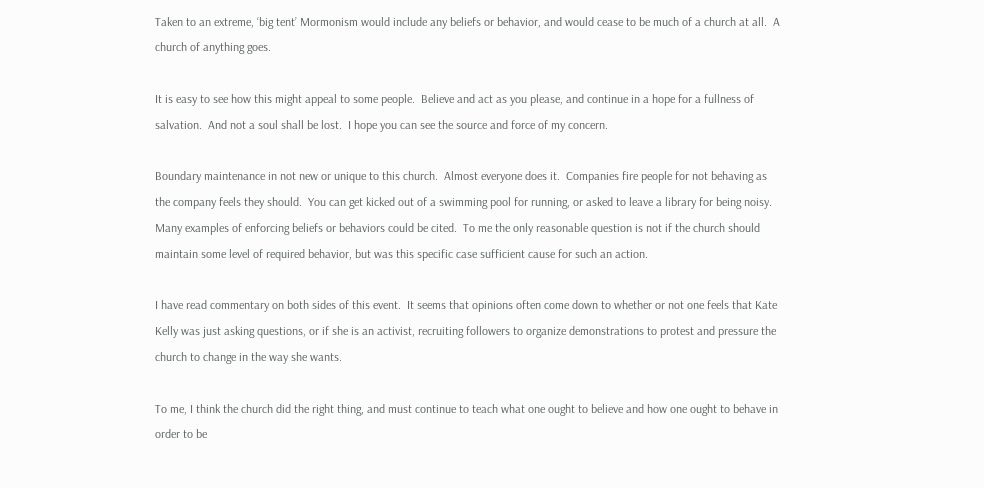Taken to an extreme, ‘big tent’ Mormonism would include any beliefs or behavior, and would cease to be much of a church at all.  A church of anything goes.

It is easy to see how this might appeal to some people.  Believe and act as you please, and continue in a hope for a fullness of salvation.  And not a soul shall be lost.  I hope you can see the source and force of my concern.

Boundary maintenance in not new or unique to this church.  Almost everyone does it.  Companies fire people for not behaving as the company feels they should.  You can get kicked out of a swimming pool for running, or asked to leave a library for being noisy.  Many examples of enforcing beliefs or behaviors could be cited.  To me the only reasonable question is not if the church should maintain some level of required behavior, but was this specific case sufficient cause for such an action.

I have read commentary on both sides of this event.  It seems that opinions often come down to whether or not one feels that Kate Kelly was just asking questions, or if she is an activist, recruiting followers to organize demonstrations to protest and pressure the church to change in the way she wants.

To me, I think the church did the right thing, and must continue to teach what one ought to believe and how one ought to behave in order to be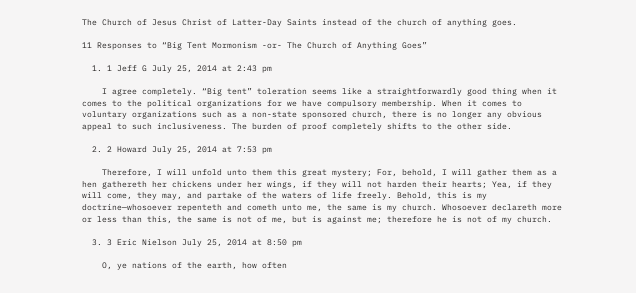The Church of Jesus Christ of Latter-Day Saints instead of the church of anything goes.

11 Responses to “Big Tent Mormonism -or- The Church of Anything Goes”

  1. 1 Jeff G July 25, 2014 at 2:43 pm

    I agree completely. “Big tent” toleration seems like a straightforwardly good thing when it comes to the political organizations for we have compulsory membership. When it comes to voluntary organizations such as a non-state sponsored church, there is no longer any obvious appeal to such inclusiveness. The burden of proof completely shifts to the other side.

  2. 2 Howard July 25, 2014 at 7:53 pm

    Therefore, I will unfold unto them this great mystery; For, behold, I will gather them as a hen gathereth her chickens under her wings, if they will not harden their hearts; Yea, if they will come, they may, and partake of the waters of life freely. Behold, this is my doctrine—whosoever repenteth and cometh unto me, the same is my church. Whosoever declareth more or less than this, the same is not of me, but is against me; therefore he is not of my church.

  3. 3 Eric Nielson July 25, 2014 at 8:50 pm

    O, ye nations of the earth, how often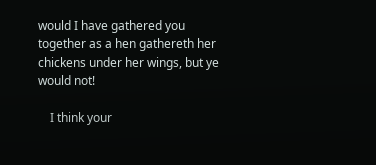would I have gathered you together as a hen gathereth her chickens under her wings, but ye would not!

    I think your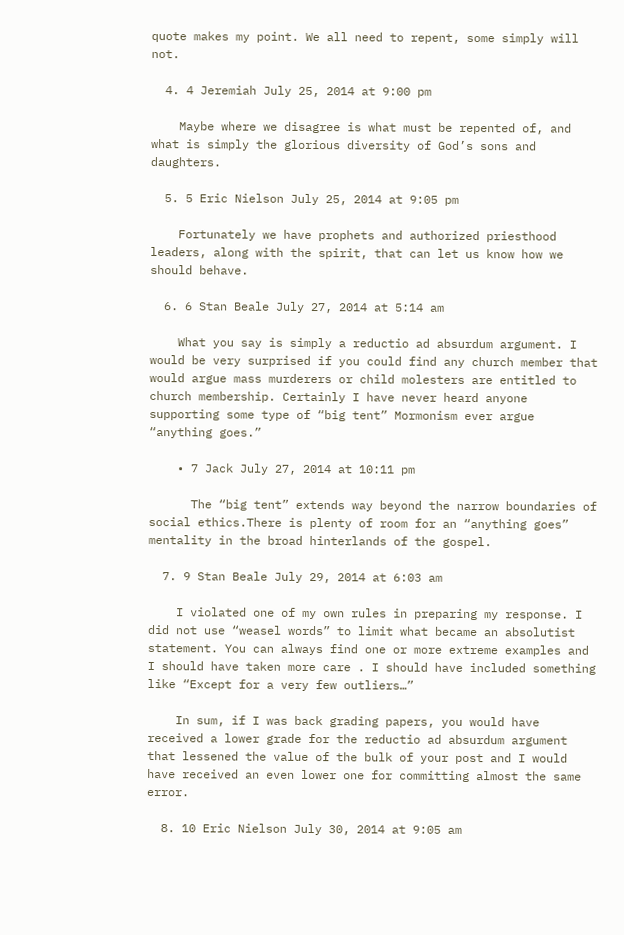quote makes my point. We all need to repent, some simply will not.

  4. 4 Jeremiah July 25, 2014 at 9:00 pm

    Maybe where we disagree is what must be repented of, and what is simply the glorious diversity of God’s sons and daughters.

  5. 5 Eric Nielson July 25, 2014 at 9:05 pm

    Fortunately we have prophets and authorized priesthood leaders, along with the spirit, that can let us know how we should behave.

  6. 6 Stan Beale July 27, 2014 at 5:14 am

    What you say is simply a reductio ad absurdum argument. I would be very surprised if you could find any church member that would argue mass murderers or child molesters are entitled to church membership. Certainly I have never heard anyone supporting some type of “big tent” Mormonism ever argue “anything goes.”

    • 7 Jack July 27, 2014 at 10:11 pm

      The “big tent” extends way beyond the narrow boundaries of social ethics.There is plenty of room for an “anything goes” mentality in the broad hinterlands of the gospel.

  7. 9 Stan Beale July 29, 2014 at 6:03 am

    I violated one of my own rules in preparing my response. I did not use “weasel words” to limit what became an absolutist statement. You can always find one or more extreme examples and I should have taken more care . I should have included something like “Except for a very few outliers…”

    In sum, if I was back grading papers, you would have received a lower grade for the reductio ad absurdum argument that lessened the value of the bulk of your post and I would have received an even lower one for committing almost the same error.

  8. 10 Eric Nielson July 30, 2014 at 9:05 am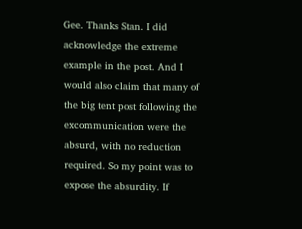Gee. Thanks Stan. I did acknowledge the extreme example in the post. And I would also claim that many of the big tent post following the excommunication were the absurd, with no reduction required. So my point was to expose the absurdity. If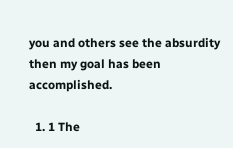you and others see the absurdity then my goal has been accomplished.

  1. 1 The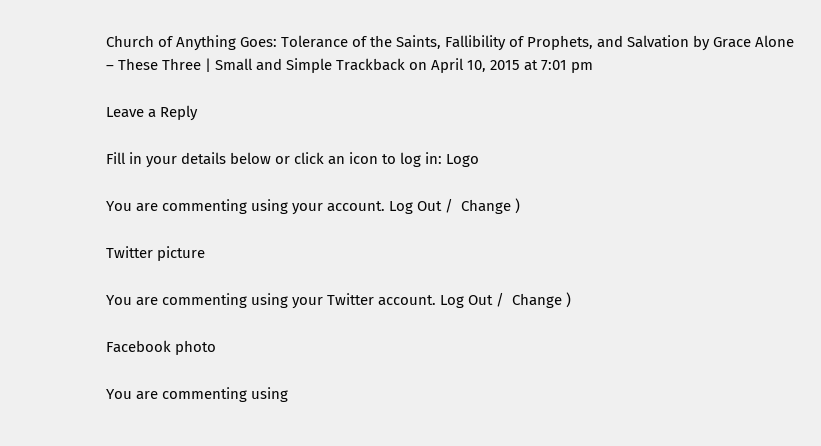Church of Anything Goes: Tolerance of the Saints, Fallibility of Prophets, and Salvation by Grace Alone – These Three | Small and Simple Trackback on April 10, 2015 at 7:01 pm

Leave a Reply

Fill in your details below or click an icon to log in: Logo

You are commenting using your account. Log Out /  Change )

Twitter picture

You are commenting using your Twitter account. Log Out /  Change )

Facebook photo

You are commenting using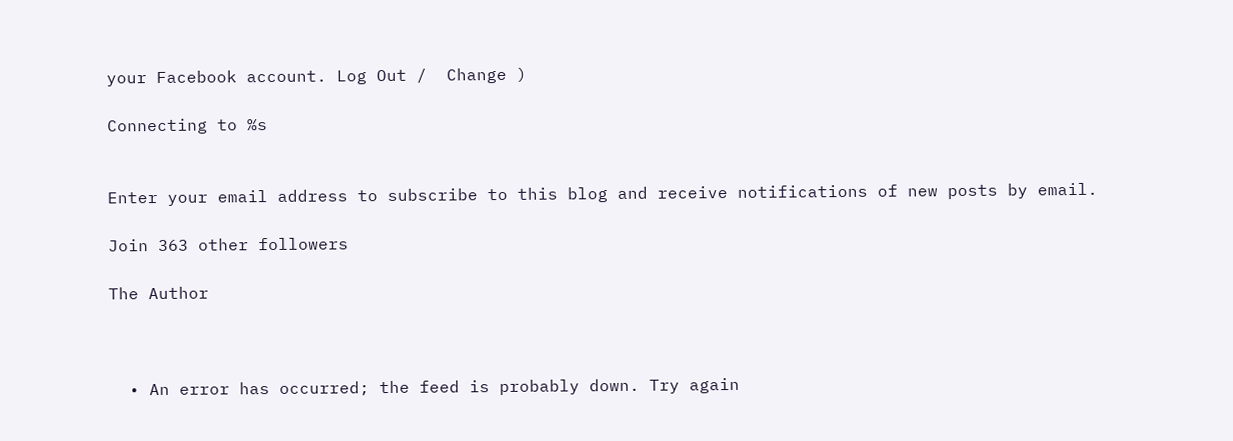your Facebook account. Log Out /  Change )

Connecting to %s


Enter your email address to subscribe to this blog and receive notifications of new posts by email.

Join 363 other followers

The Author



  • An error has occurred; the feed is probably down. Try again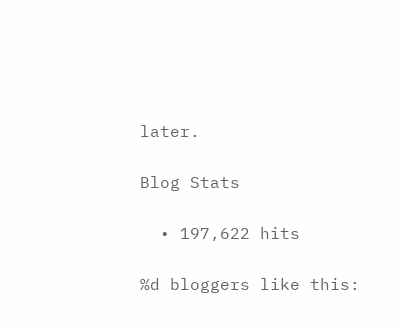later.

Blog Stats

  • 197,622 hits

%d bloggers like this: